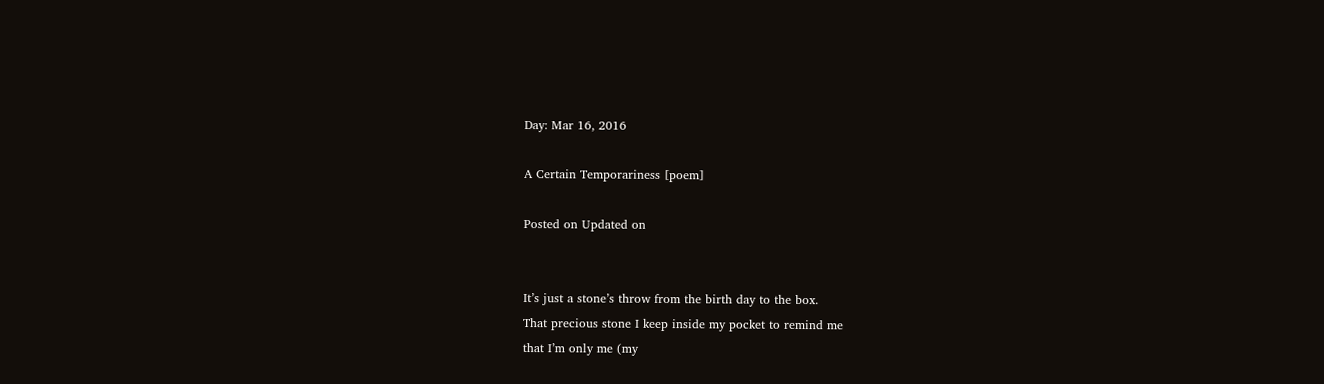Day: Mar 16, 2016

A Certain Temporariness [poem]

Posted on Updated on


It’s just a stone’s throw from the birth day to the box.
That precious stone I keep inside my pocket to remind me
that I’m only me (my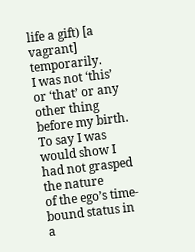life a gift) [a vagrant] temporarily.
I was not ‘this’ or ‘that’ or any other thing before my birth.
To say I was would show I had not grasped the nature
of the ego’s time-bound status in a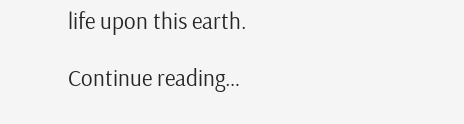life upon this earth.

Continue reading…